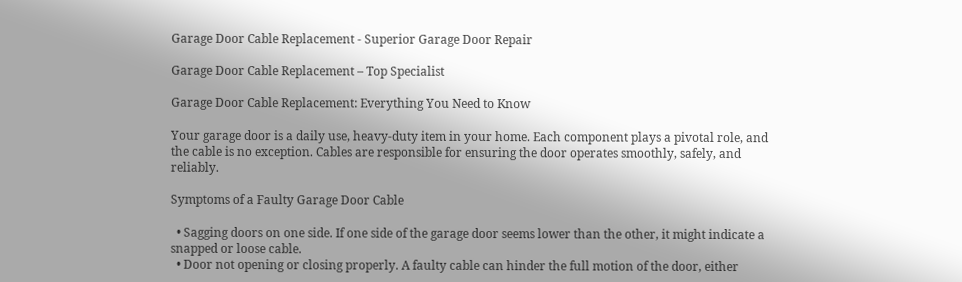Garage Door Cable Replacement - Superior Garage Door Repair

Garage Door Cable Replacement – Top Specialist

Garage Door Cable Replacement: Everything You Need to Know

Your garage door is a daily use, heavy-duty item in your home. Each component plays a pivotal role, and the cable is no exception. Cables are responsible for ensuring the door operates smoothly, safely, and reliably.

Symptoms of a Faulty Garage Door Cable

  • Sagging doors on one side. If one side of the garage door seems lower than the other, it might indicate a snapped or loose cable.
  • Door not opening or closing properly. A faulty cable can hinder the full motion of the door, either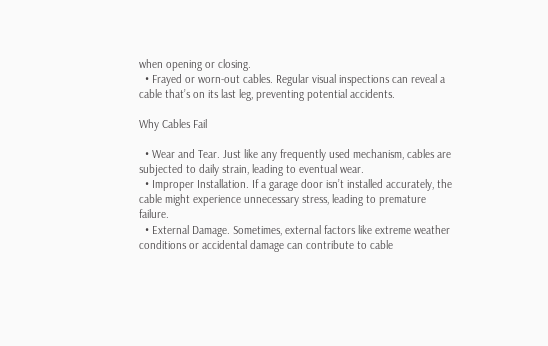when opening or closing.
  • Frayed or worn-out cables. Regular visual inspections can reveal a cable that’s on its last leg, preventing potential accidents.

Why Cables Fail

  • Wear and Tear. Just like any frequently used mechanism, cables are subjected to daily strain, leading to eventual wear.
  • Improper Installation. If a garage door isn’t installed accurately, the cable might experience unnecessary stress, leading to premature failure.
  • External Damage. Sometimes, external factors like extreme weather conditions or accidental damage can contribute to cable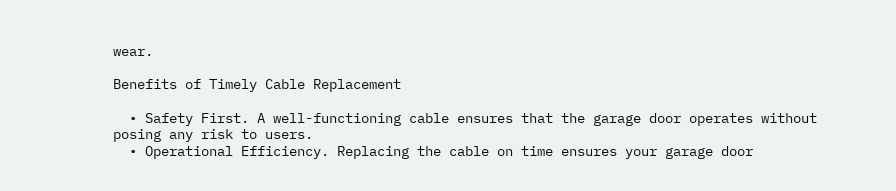wear.

Benefits of Timely Cable Replacement

  • Safety First. A well-functioning cable ensures that the garage door operates without posing any risk to users.
  • Operational Efficiency. Replacing the cable on time ensures your garage door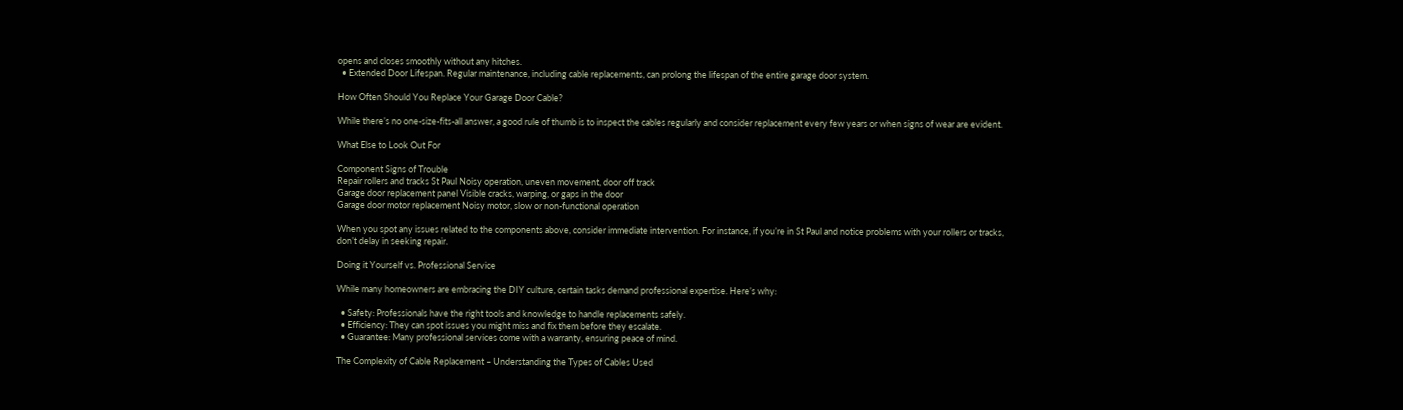opens and closes smoothly without any hitches.
  • Extended Door Lifespan. Regular maintenance, including cable replacements, can prolong the lifespan of the entire garage door system.

How Often Should You Replace Your Garage Door Cable?

While there’s no one-size-fits-all answer, a good rule of thumb is to inspect the cables regularly and consider replacement every few years or when signs of wear are evident.

What Else to Look Out For

Component Signs of Trouble
Repair rollers and tracks St Paul Noisy operation, uneven movement, door off track
Garage door replacement panel Visible cracks, warping, or gaps in the door
Garage door motor replacement Noisy motor, slow or non-functional operation

When you spot any issues related to the components above, consider immediate intervention. For instance, if you’re in St Paul and notice problems with your rollers or tracks, don’t delay in seeking repair.

Doing it Yourself vs. Professional Service

While many homeowners are embracing the DIY culture, certain tasks demand professional expertise. Here’s why:

  • Safety: Professionals have the right tools and knowledge to handle replacements safely.
  • Efficiency: They can spot issues you might miss and fix them before they escalate.
  • Guarantee: Many professional services come with a warranty, ensuring peace of mind.

The Complexity of Cable Replacement – Understanding the Types of Cables Used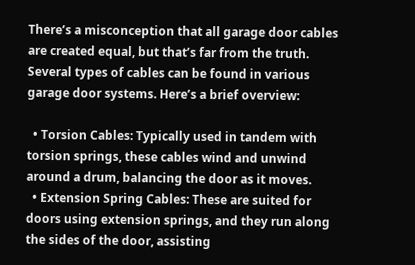There’s a misconception that all garage door cables are created equal, but that’s far from the truth. Several types of cables can be found in various garage door systems. Here’s a brief overview:

  • Torsion Cables: Typically used in tandem with torsion springs, these cables wind and unwind around a drum, balancing the door as it moves.
  • Extension Spring Cables: These are suited for doors using extension springs, and they run along the sides of the door, assisting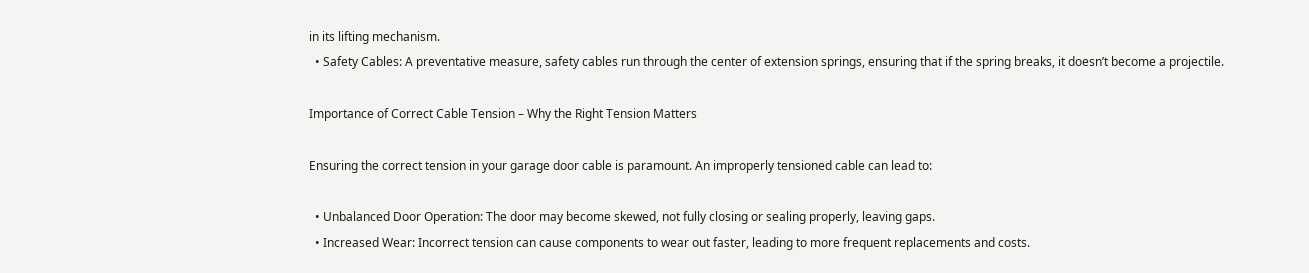in its lifting mechanism.
  • Safety Cables: A preventative measure, safety cables run through the center of extension springs, ensuring that if the spring breaks, it doesn’t become a projectile.

Importance of Correct Cable Tension – Why the Right Tension Matters

Ensuring the correct tension in your garage door cable is paramount. An improperly tensioned cable can lead to:

  • Unbalanced Door Operation: The door may become skewed, not fully closing or sealing properly, leaving gaps.
  • Increased Wear: Incorrect tension can cause components to wear out faster, leading to more frequent replacements and costs.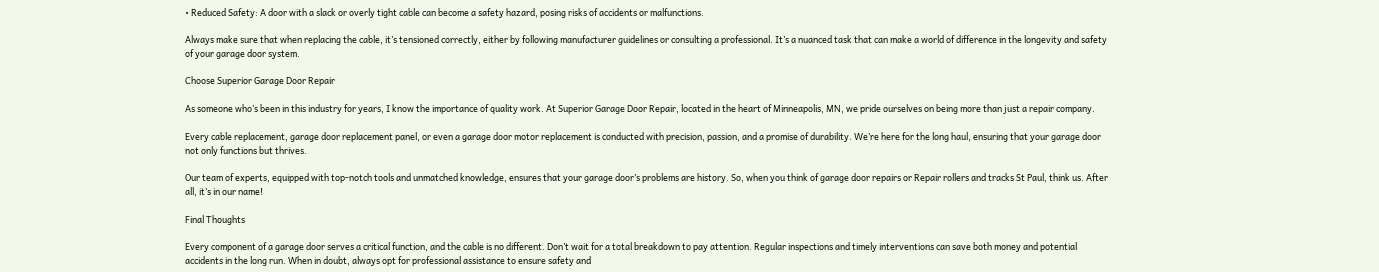• Reduced Safety: A door with a slack or overly tight cable can become a safety hazard, posing risks of accidents or malfunctions.

Always make sure that when replacing the cable, it’s tensioned correctly, either by following manufacturer guidelines or consulting a professional. It’s a nuanced task that can make a world of difference in the longevity and safety of your garage door system.

Choose Superior Garage Door Repair

As someone who’s been in this industry for years, I know the importance of quality work. At Superior Garage Door Repair, located in the heart of Minneapolis, MN, we pride ourselves on being more than just a repair company.

Every cable replacement, garage door replacement panel, or even a garage door motor replacement is conducted with precision, passion, and a promise of durability. We’re here for the long haul, ensuring that your garage door not only functions but thrives.

Our team of experts, equipped with top-notch tools and unmatched knowledge, ensures that your garage door’s problems are history. So, when you think of garage door repairs or Repair rollers and tracks St Paul, think us. After all, it’s in our name!

Final Thoughts

Every component of a garage door serves a critical function, and the cable is no different. Don’t wait for a total breakdown to pay attention. Regular inspections and timely interventions can save both money and potential accidents in the long run. When in doubt, always opt for professional assistance to ensure safety and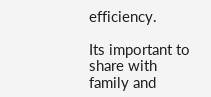efficiency.

Its important to share with family and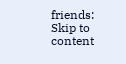friends:
Skip to content